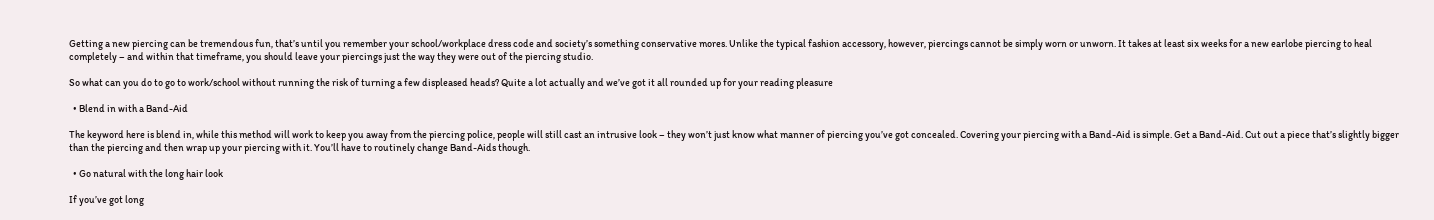Getting a new piercing can be tremendous fun, that’s until you remember your school/workplace dress code and society’s something conservative mores. Unlike the typical fashion accessory, however, piercings cannot be simply worn or unworn. It takes at least six weeks for a new earlobe piercing to heal completely – and within that timeframe, you should leave your piercings just the way they were out of the piercing studio.

So what can you do to go to work/school without running the risk of turning a few displeased heads? Quite a lot actually and we’ve got it all rounded up for your reading pleasure

  • Blend in with a Band-Aid

The keyword here is blend in, while this method will work to keep you away from the piercing police, people will still cast an intrusive look – they won’t just know what manner of piercing you’ve got concealed. Covering your piercing with a Band-Aid is simple. Get a Band-Aid. Cut out a piece that’s slightly bigger than the piercing and then wrap up your piercing with it. You’ll have to routinely change Band-Aids though.

  • Go natural with the long hair look

If you’ve got long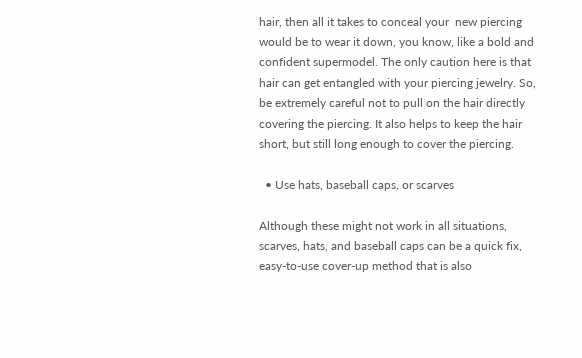hair, then all it takes to conceal your  new piercing would be to wear it down, you know, like a bold and confident supermodel. The only caution here is that hair can get entangled with your piercing jewelry. So, be extremely careful not to pull on the hair directly covering the piercing. It also helps to keep the hair short, but still long enough to cover the piercing.

  • Use hats, baseball caps, or scarves

Although these might not work in all situations, scarves, hats, and baseball caps can be a quick fix, easy-to-use cover-up method that is also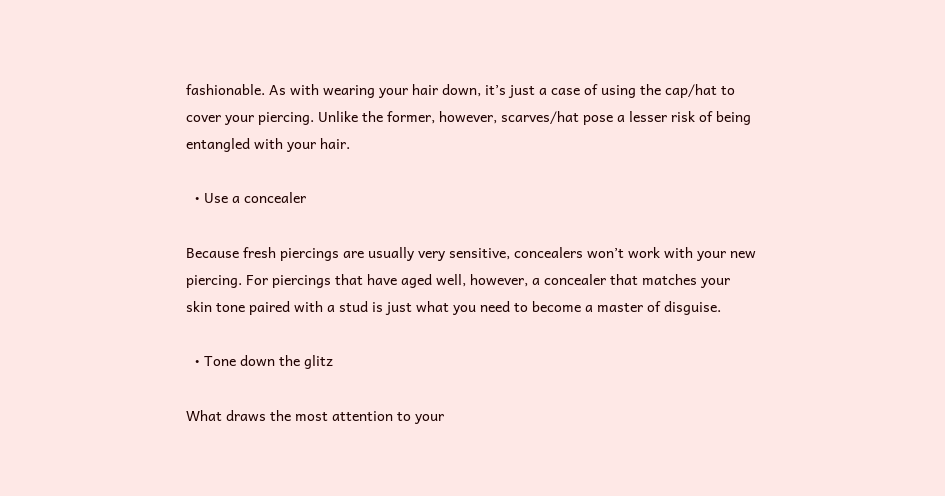fashionable. As with wearing your hair down, it’s just a case of using the cap/hat to cover your piercing. Unlike the former, however, scarves/hat pose a lesser risk of being entangled with your hair.

  • Use a concealer

Because fresh piercings are usually very sensitive, concealers won’t work with your new piercing. For piercings that have aged well, however, a concealer that matches your skin tone paired with a stud is just what you need to become a master of disguise.

  • Tone down the glitz

What draws the most attention to your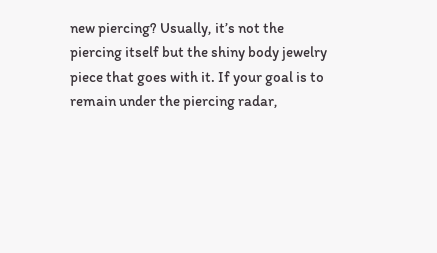new piercing? Usually, it’s not the piercing itself but the shiny body jewelry piece that goes with it. If your goal is to remain under the piercing radar,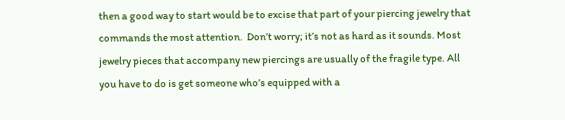then a good way to start would be to excise that part of your piercing jewelry that commands the most attention.  Don’t worry; it’s not as hard as it sounds. Most jewelry pieces that accompany new piercings are usually of the fragile type. All you have to do is get someone who’s equipped with a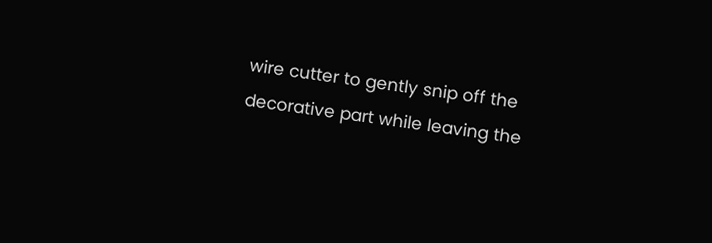wire cutter to gently snip off the decorative part while leaving the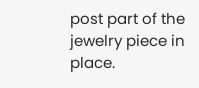post part of the jewelry piece in place.